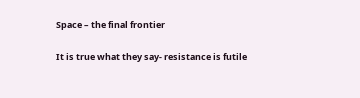Space – the final frontier

It is true what they say- resistance is futile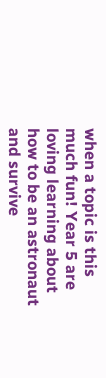when a topic is this much fun! Year 5 are loving learning about how to be an astronaut and survive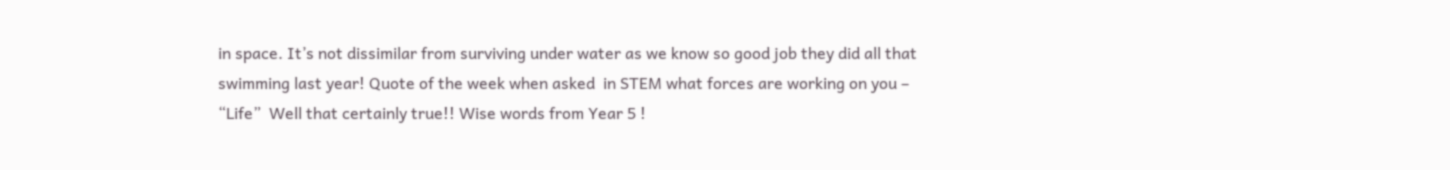in space. It’s not dissimilar from surviving under water as we know so good job they did all that swimming last year! Quote of the week when asked  in STEM what forces are working on you – “Life”  Well that certainly true!! Wise words from Year 5 !